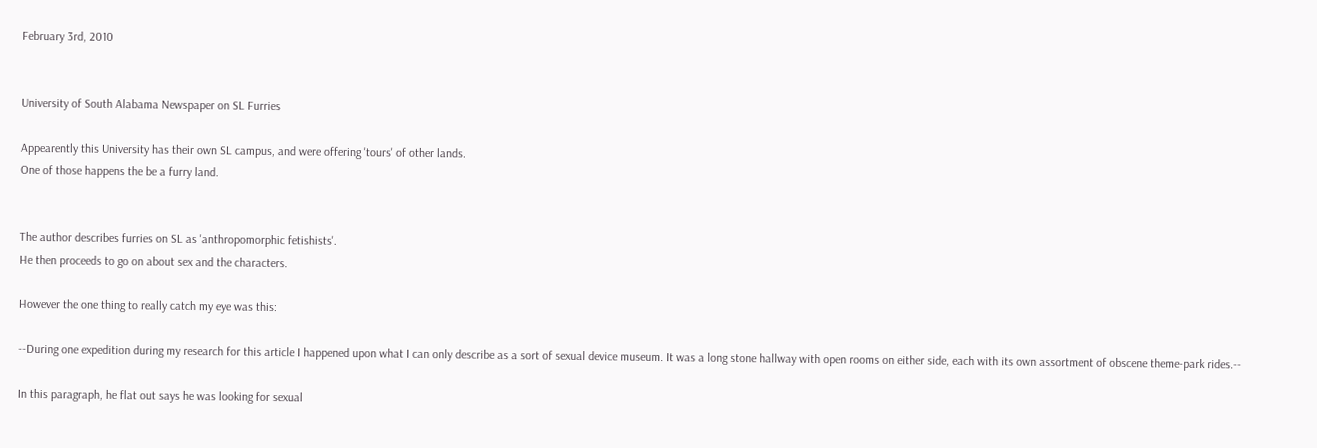February 3rd, 2010


University of South Alabama Newspaper on SL Furries

Appearently this University has their own SL campus, and were offering 'tours' of other lands.
One of those happens the be a furry land.


The author describes furries on SL as 'anthropomorphic fetishists'.
He then proceeds to go on about sex and the characters.

However the one thing to really catch my eye was this:

--During one expedition during my research for this article I happened upon what I can only describe as a sort of sexual device museum. It was a long stone hallway with open rooms on either side, each with its own assortment of obscene theme-park rides.--

In this paragraph, he flat out says he was looking for sexual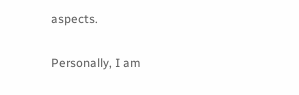aspects.

Personally, I am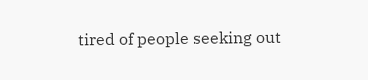tired of people seeking out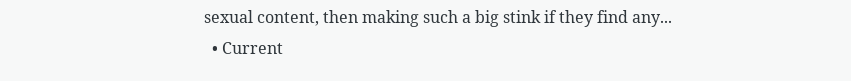sexual content, then making such a big stink if they find any...
  • Current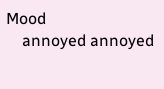Mood
    annoyed annoyed